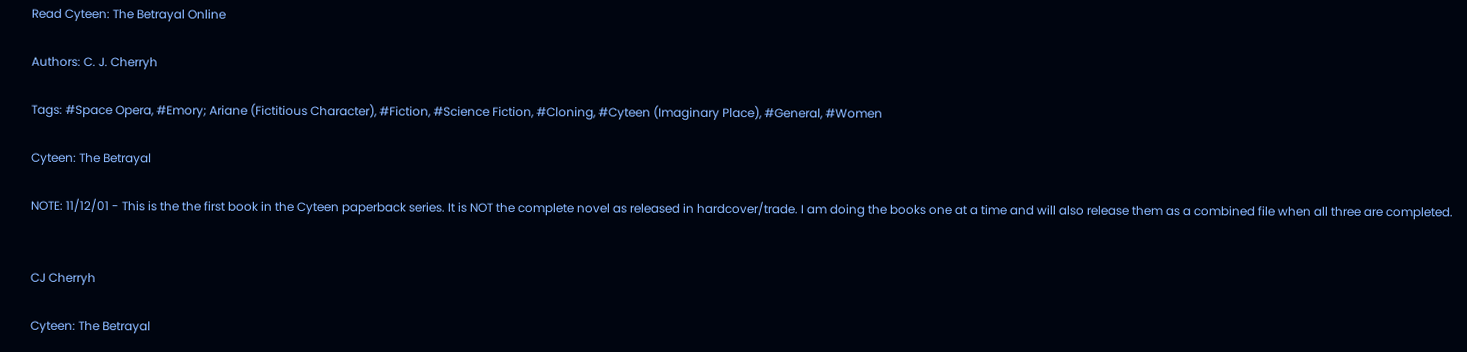Read Cyteen: The Betrayal Online

Authors: C. J. Cherryh

Tags: #Space Opera, #Emory; Ariane (Fictitious Character), #Fiction, #Science Fiction, #Cloning, #Cyteen (Imaginary Place), #General, #Women

Cyteen: The Betrayal

NOTE: 11/12/01 - This is the the first book in the Cyteen paperback series. It is NOT the complete novel as released in hardcover/trade. I am doing the books one at a time and will also release them as a combined file when all three are completed.


CJ Cherryh

Cyteen: The Betrayal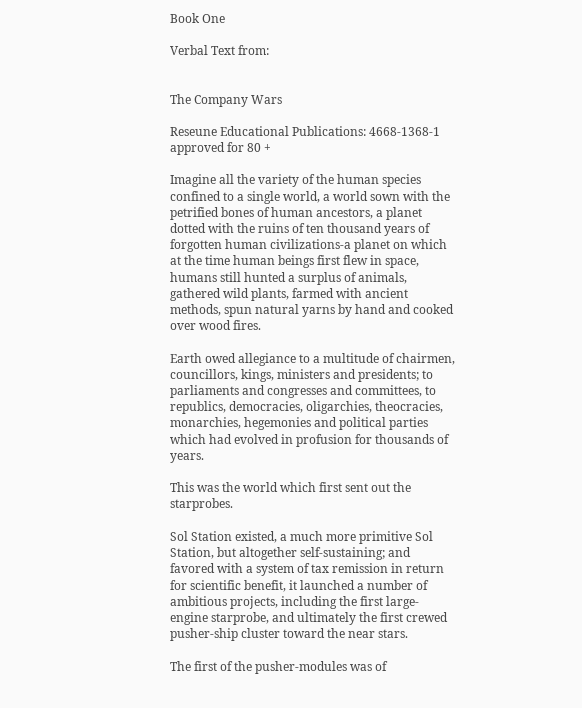Book One

Verbal Text from:


The Company Wars

Reseune Educational Publications: 4668-1368-1 approved for 80 +

Imagine all the variety of the human species confined to a single world, a world sown with the petrified bones of human ancestors, a planet dotted with the ruins of ten thousand years of forgotten human civilizations-a planet on which at the time human beings first flew in space, humans still hunted a surplus of animals, gathered wild plants, farmed with ancient methods, spun natural yarns by hand and cooked over wood fires.

Earth owed allegiance to a multitude of chairmen, councillors, kings, ministers and presidents; to parliaments and congresses and committees, to republics, democracies, oligarchies, theocracies, monarchies, hegemonies and political parties which had evolved in profusion for thousands of years.

This was the world which first sent out the starprobes.

Sol Station existed, a much more primitive Sol Station, but altogether self-sustaining; and favored with a system of tax remission in return for scientific benefit, it launched a number of ambitious projects, including the first large-engine starprobe, and ultimately the first crewed pusher-ship cluster toward the near stars.

The first of the pusher-modules was of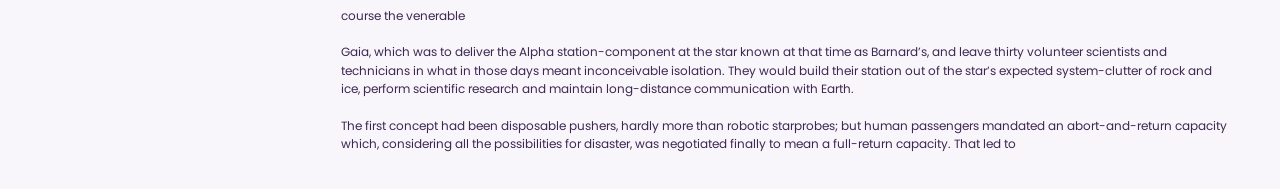course the venerable

Gaia, which was to deliver the Alpha station-component at the star known at that time as Barnard’s, and leave thirty volunteer scientists and technicians in what in those days meant inconceivable isolation. They would build their station out of the star’s expected system-clutter of rock and ice, perform scientific research and maintain long-distance communication with Earth.

The first concept had been disposable pushers, hardly more than robotic starprobes; but human passengers mandated an abort-and-return capacity which, considering all the possibilities for disaster, was negotiated finally to mean a full-return capacity. That led to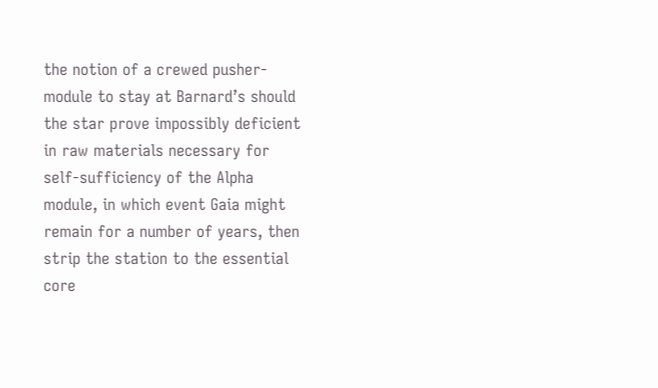the notion of a crewed pusher-module to stay at Barnard’s should the star prove impossibly deficient in raw materials necessary for self-sufficiency of the Alpha module, in which event Gaia might remain for a number of years, then strip the station to the essential core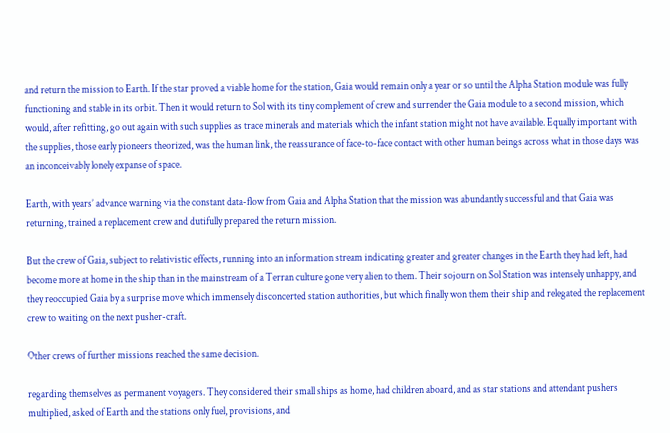and return the mission to Earth. If the star proved a viable home for the station, Gaia would remain only a year or so until the Alpha Station module was fully functioning and stable in its orbit. Then it would return to Sol with its tiny complement of crew and surrender the Gaia module to a second mission, which would, after refitting, go out again with such supplies as trace minerals and materials which the infant station might not have available. Equally important with the supplies, those early pioneers theorized, was the human link, the reassurance of face-to-face contact with other human beings across what in those days was an inconceivably lonely expanse of space.

Earth, with years’ advance warning via the constant data-flow from Gaia and Alpha Station that the mission was abundantly successful and that Gaia was returning, trained a replacement crew and dutifully prepared the return mission.

But the crew of Gaia, subject to relativistic effects, running into an information stream indicating greater and greater changes in the Earth they had left, had become more at home in the ship than in the mainstream of a Terran culture gone very alien to them. Their sojourn on Sol Station was intensely unhappy, and they reoccupied Gaia by a surprise move which immensely disconcerted station authorities, but which finally won them their ship and relegated the replacement crew to waiting on the next pusher-craft.

Other crews of further missions reached the same decision.

regarding themselves as permanent voyagers. They considered their small ships as home, had children aboard, and as star stations and attendant pushers multiplied, asked of Earth and the stations only fuel, provisions, and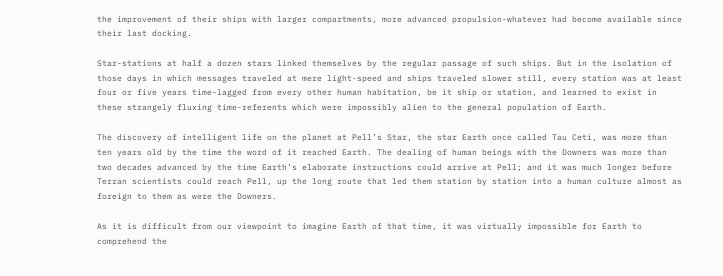the improvement of their ships with larger compartments, more advanced propulsion-whatever had become available since their last docking.

Star-stations at half a dozen stars linked themselves by the regular passage of such ships. But in the isolation of those days in which messages traveled at mere light-speed and ships traveled slower still, every station was at least four or five years time-lagged from every other human habitation, be it ship or station, and learned to exist in these strangely fluxing time-referents which were impossibly alien to the general population of Earth.

The discovery of intelligent life on the planet at Pell’s Star, the star Earth once called Tau Ceti, was more than ten years old by the time the word of it reached Earth. The dealing of human beings with the Downers was more than two decades advanced by the time Earth’s elaborate instructions could arrive at Pell; and it was much longer before Terran scientists could reach Pell, up the long route that led them station by station into a human culture almost as foreign to them as were the Downers.

As it is difficult from our viewpoint to imagine Earth of that time, it was virtually impossible for Earth to comprehend the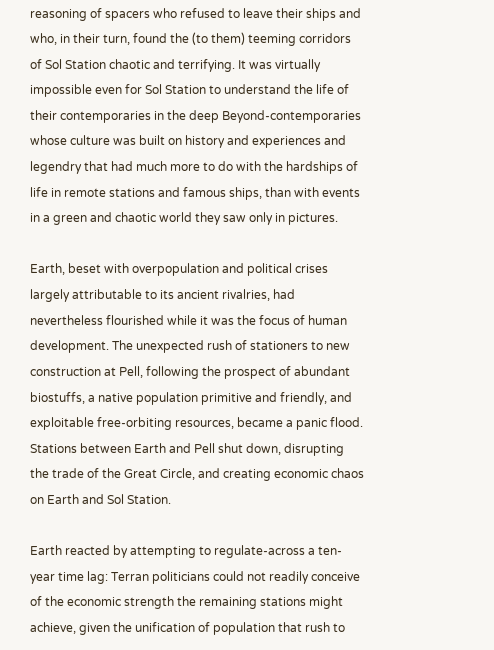reasoning of spacers who refused to leave their ships and who, in their turn, found the (to them) teeming corridors of Sol Station chaotic and terrifying. It was virtually impossible even for Sol Station to understand the life of their contemporaries in the deep Beyond-contemporaries whose culture was built on history and experiences and legendry that had much more to do with the hardships of life in remote stations and famous ships, than with events in a green and chaotic world they saw only in pictures.

Earth, beset with overpopulation and political crises largely attributable to its ancient rivalries, had nevertheless flourished while it was the focus of human development. The unexpected rush of stationers to new construction at Pell, following the prospect of abundant biostuffs, a native population primitive and friendly, and exploitable free-orbiting resources, became a panic flood. Stations between Earth and Pell shut down, disrupting the trade of the Great Circle, and creating economic chaos on Earth and Sol Station.

Earth reacted by attempting to regulate-across a ten-year time lag: Terran politicians could not readily conceive of the economic strength the remaining stations might achieve, given the unification of population that rush to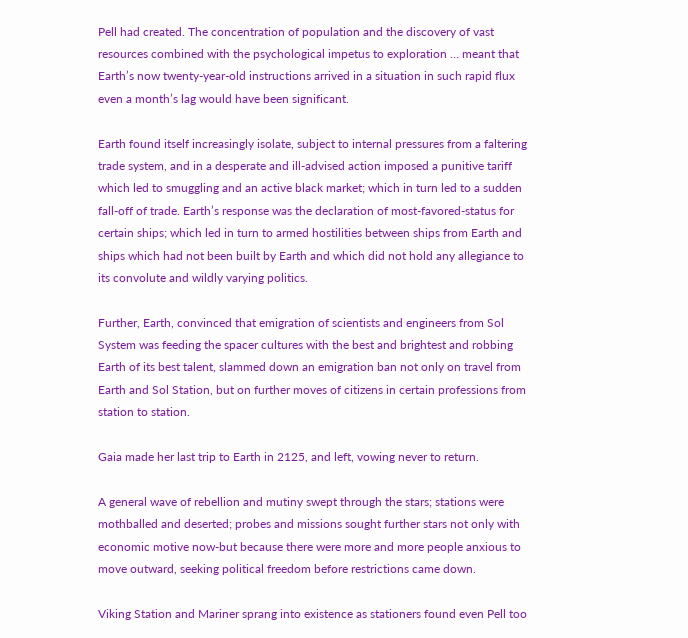Pell had created. The concentration of population and the discovery of vast resources combined with the psychological impetus to exploration … meant that Earth’s now twenty-year-old instructions arrived in a situation in such rapid flux even a month’s lag would have been significant.

Earth found itself increasingly isolate, subject to internal pressures from a faltering trade system, and in a desperate and ill-advised action imposed a punitive tariff which led to smuggling and an active black market; which in turn led to a sudden fall-off of trade. Earth’s response was the declaration of most-favored-status for certain ships; which led in turn to armed hostilities between ships from Earth and ships which had not been built by Earth and which did not hold any allegiance to its convolute and wildly varying politics.

Further, Earth, convinced that emigration of scientists and engineers from Sol System was feeding the spacer cultures with the best and brightest and robbing Earth of its best talent, slammed down an emigration ban not only on travel from Earth and Sol Station, but on further moves of citizens in certain professions from station to station.

Gaia made her last trip to Earth in 2125, and left, vowing never to return.

A general wave of rebellion and mutiny swept through the stars; stations were mothballed and deserted; probes and missions sought further stars not only with economic motive now-but because there were more and more people anxious to move outward, seeking political freedom before restrictions came down.

Viking Station and Mariner sprang into existence as stationers found even Pell too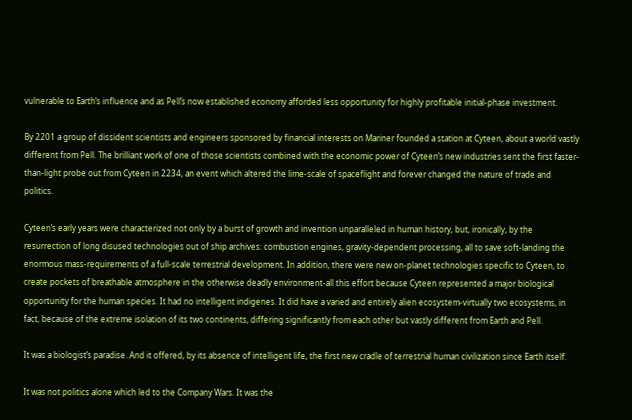vulnerable to Earth’s influence and as Pell’s now established economy afforded less opportunity for highly profitable initial-phase investment.

By 2201 a group of dissident scientists and engineers sponsored by financial interests on Mariner founded a station at Cyteen, about a world vastly different from Pell. The brilliant work of one of those scientists combined with the economic power of Cyteen’s new industries sent the first faster-than-light probe out from Cyteen in 2234, an event which altered the lime-scale of spaceflight and forever changed the nature of trade and politics.

Cyteen’s early years were characterized not only by a burst of growth and invention unparalleled in human history, but, ironically, by the resurrection of long disused technologies out of ship archives: combustion engines, gravity-dependent processing, all to save soft-landing the enormous mass-requirements of a full-scale terrestrial development. In addition, there were new on-planet technologies specific to Cyteen, to create pockets of breathable atmosphere in the otherwise deadly environment-all this effort because Cyteen represented a major biological opportunity for the human species. It had no intelligent indigenes. It did have a varied and entirely alien ecosystem-virtually two ecosystems, in fact, because of the extreme isolation of its two continents, differing significantly from each other but vastly different from Earth and Pell.

It was a biologist’s paradise. And it offered, by its absence of intelligent life, the first new cradle of terrestrial human civilization since Earth itself.

It was not politics alone which led to the Company Wars. It was the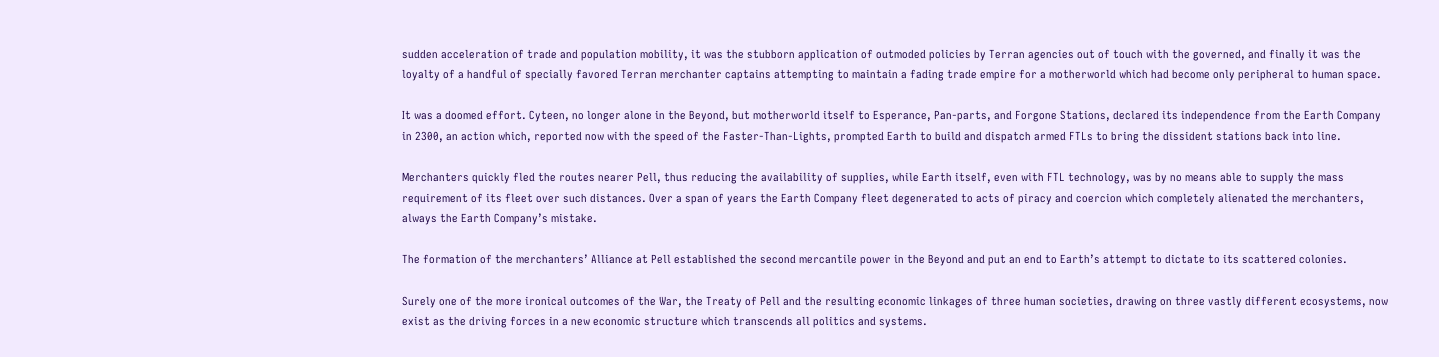sudden acceleration of trade and population mobility, it was the stubborn application of outmoded policies by Terran agencies out of touch with the governed, and finally it was the loyalty of a handful of specially favored Terran merchanter captains attempting to maintain a fading trade empire for a motherworld which had become only peripheral to human space.

It was a doomed effort. Cyteen, no longer alone in the Beyond, but motherworld itself to Esperance, Pan-parts, and Forgone Stations, declared its independence from the Earth Company in 2300, an action which, reported now with the speed of the Faster-Than-Lights, prompted Earth to build and dispatch armed FTLs to bring the dissident stations back into line.

Merchanters quickly fled the routes nearer Pell, thus reducing the availability of supplies, while Earth itself, even with FTL technology, was by no means able to supply the mass requirement of its fleet over such distances. Over a span of years the Earth Company fleet degenerated to acts of piracy and coercion which completely alienated the merchanters, always the Earth Company’s mistake.

The formation of the merchanters’ Alliance at Pell established the second mercantile power in the Beyond and put an end to Earth’s attempt to dictate to its scattered colonies.

Surely one of the more ironical outcomes of the War, the Treaty of Pell and the resulting economic linkages of three human societies, drawing on three vastly different ecosystems, now exist as the driving forces in a new economic structure which transcends all politics and systems.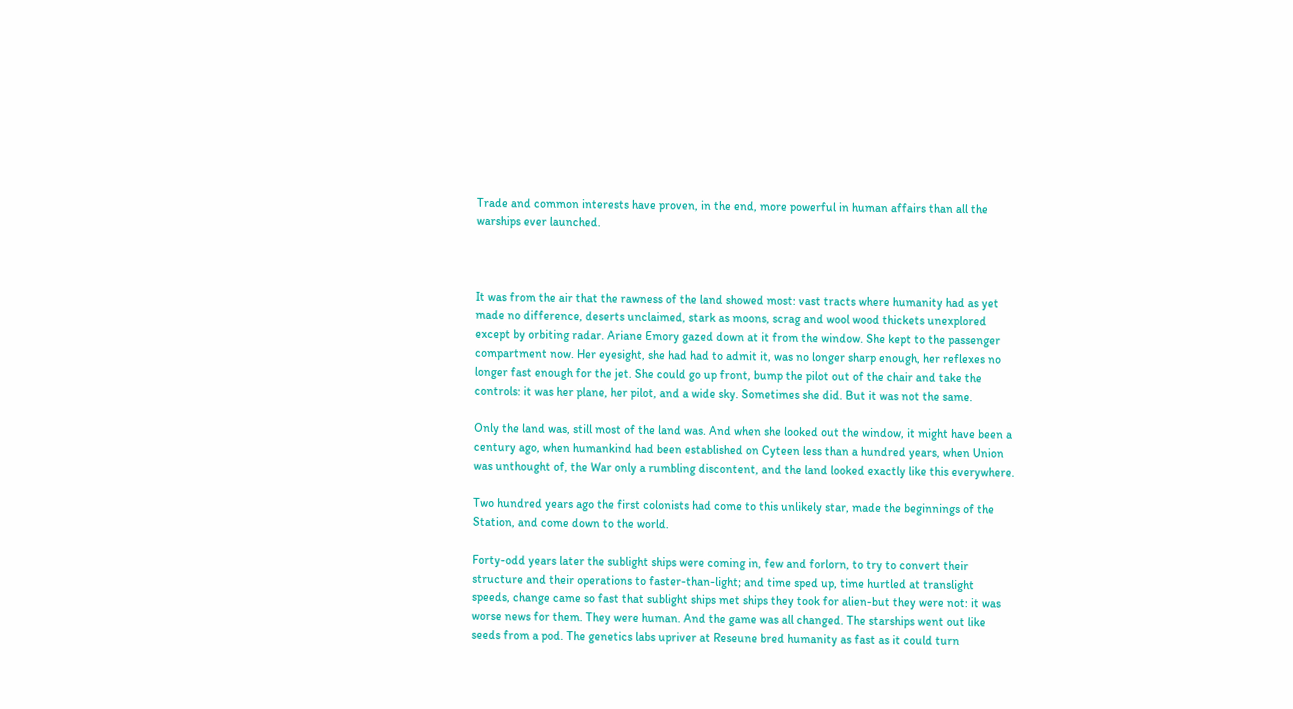Trade and common interests have proven, in the end, more powerful in human affairs than all the warships ever launched.



It was from the air that the rawness of the land showed most: vast tracts where humanity had as yet made no difference, deserts unclaimed, stark as moons, scrag and wool wood thickets unexplored except by orbiting radar. Ariane Emory gazed down at it from the window. She kept to the passenger compartment now. Her eyesight, she had had to admit it, was no longer sharp enough, her reflexes no longer fast enough for the jet. She could go up front, bump the pilot out of the chair and take the controls: it was her plane, her pilot, and a wide sky. Sometimes she did. But it was not the same.

Only the land was, still most of the land was. And when she looked out the window, it might have been a century ago, when humankind had been established on Cyteen less than a hundred years, when Union was unthought of, the War only a rumbling discontent, and the land looked exactly like this everywhere.

Two hundred years ago the first colonists had come to this unlikely star, made the beginnings of the Station, and come down to the world.

Forty-odd years later the sublight ships were coming in, few and forlorn, to try to convert their structure and their operations to faster-than-light; and time sped up, time hurtled at translight speeds, change came so fast that sublight ships met ships they took for alien-but they were not: it was worse news for them. They were human. And the game was all changed. The starships went out like seeds from a pod. The genetics labs upriver at Reseune bred humanity as fast as it could turn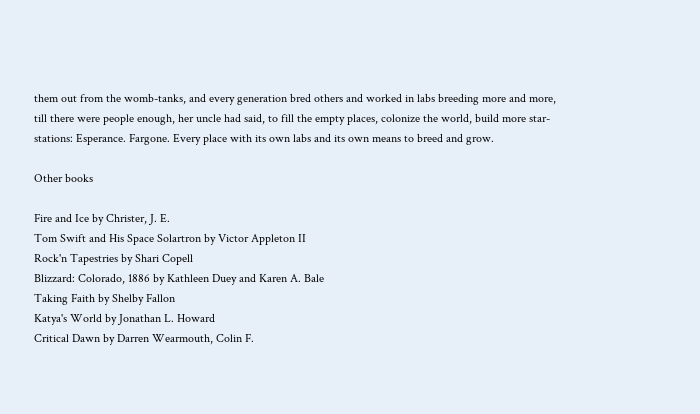them out from the womb-tanks, and every generation bred others and worked in labs breeding more and more, till there were people enough, her uncle had said, to fill the empty places, colonize the world, build more star-stations: Esperance. Fargone. Every place with its own labs and its own means to breed and grow.

Other books

Fire and Ice by Christer, J. E.
Tom Swift and His Space Solartron by Victor Appleton II
Rock'n Tapestries by Shari Copell
Blizzard: Colorado, 1886 by Kathleen Duey and Karen A. Bale
Taking Faith by Shelby Fallon
Katya's World by Jonathan L. Howard
Critical Dawn by Darren Wearmouth, Colin F.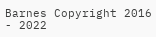Barnes Copyright 2016 - 2022